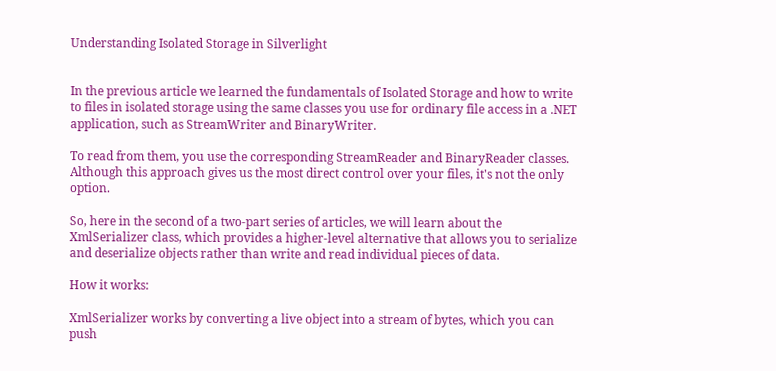Understanding Isolated Storage in Silverlight


In the previous article we learned the fundamentals of Isolated Storage and how to write to files in isolated storage using the same classes you use for ordinary file access in a .NET application, such as StreamWriter and BinaryWriter.

To read from them, you use the corresponding StreamReader and BinaryReader classes. Although this approach gives us the most direct control over your files, it's not the only option.

So, here in the second of a two-part series of articles, we will learn about the XmlSerializer class, which provides a higher-level alternative that allows you to serialize and deserialize objects rather than write and read individual pieces of data.

How it works:

XmlSerializer works by converting a live object into a stream of bytes, which you can push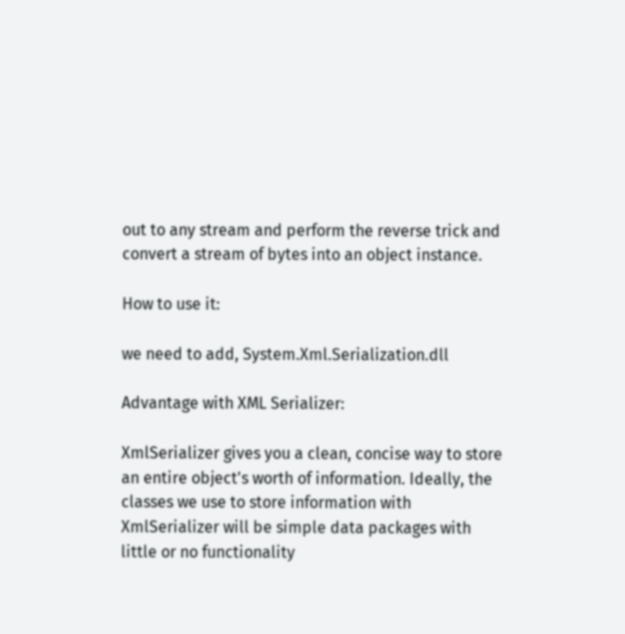out to any stream and perform the reverse trick and convert a stream of bytes into an object instance.

How to use it:

we need to add, System.Xml.Serialization.dll

Advantage with XML Serializer:

XmlSerializer gives you a clean, concise way to store an entire object's worth of information. Ideally, the classes we use to store information with XmlSerializer will be simple data packages with little or no functionality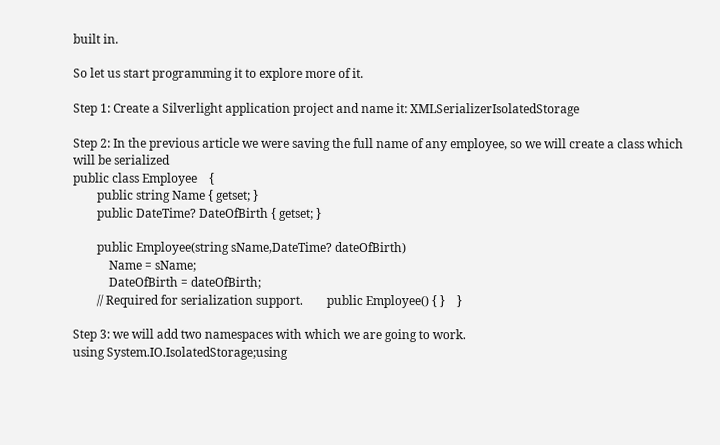built in.

So let us start programming it to explore more of it.

Step 1: Create a Silverlight application project and name it: XMLSerializerIsolatedStorage

Step 2: In the previous article we were saving the full name of any employee, so we will create a class which will be serialized
public class Employee    {
        public string Name { getset; }
        public DateTime? DateOfBirth { getset; }

        public Employee(string sName,DateTime? dateOfBirth)
            Name = sName;
            DateOfBirth = dateOfBirth;
        // Required for serialization support.        public Employee() { }    }

Step 3: we will add two namespaces with which we are going to work.
using System.IO.IsolatedStorage;using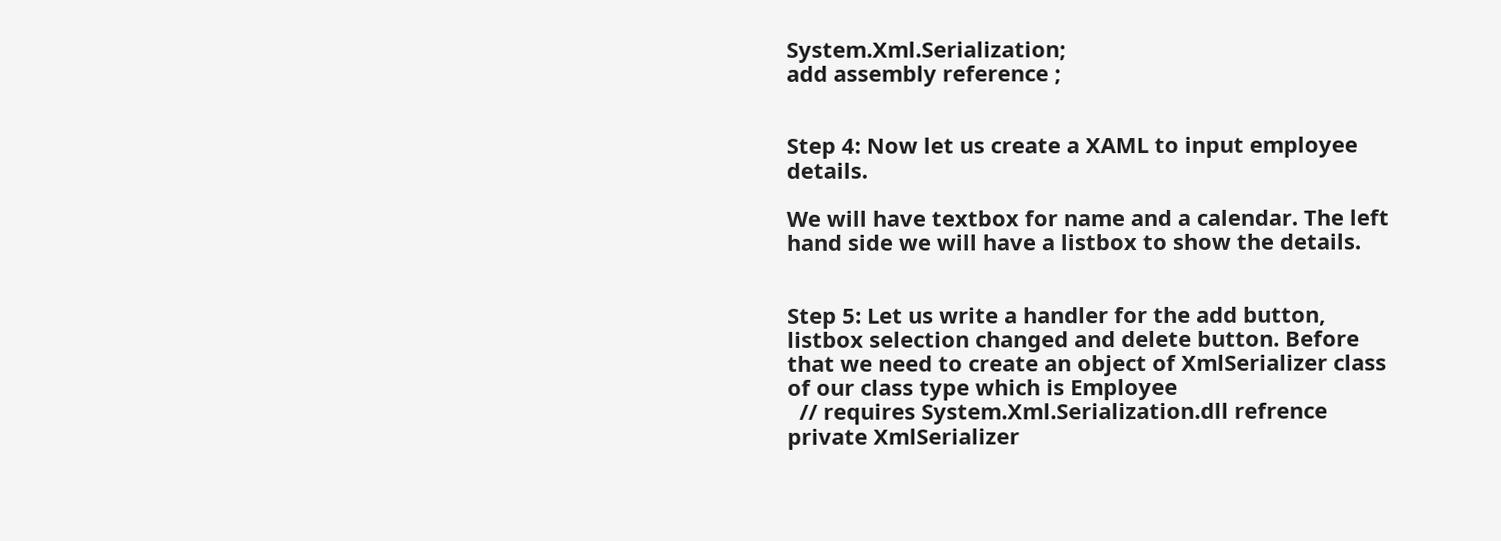System.Xml.Serialization;
add assembly reference ;


Step 4: Now let us create a XAML to input employee details.

We will have textbox for name and a calendar. The left hand side we will have a listbox to show the details.


Step 5: Let us write a handler for the add button, listbox selection changed and delete button. Before that we need to create an object of XmlSerializer class of our class type which is Employee
  // requires System.Xml.Serialization.dll refrence   private XmlSerializer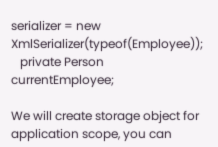serializer = new XmlSerializer(typeof(Employee));
   private Person currentEmployee;

We will create storage object for application scope, you can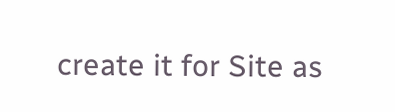create it for Site as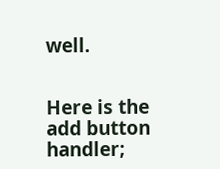well.


Here is the add button handler;